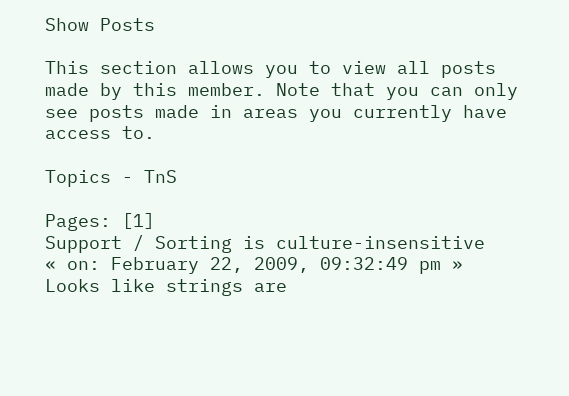Show Posts

This section allows you to view all posts made by this member. Note that you can only see posts made in areas you currently have access to.

Topics - TnS

Pages: [1]
Support / Sorting is culture-insensitive
« on: February 22, 2009, 09:32:49 pm »
Looks like strings are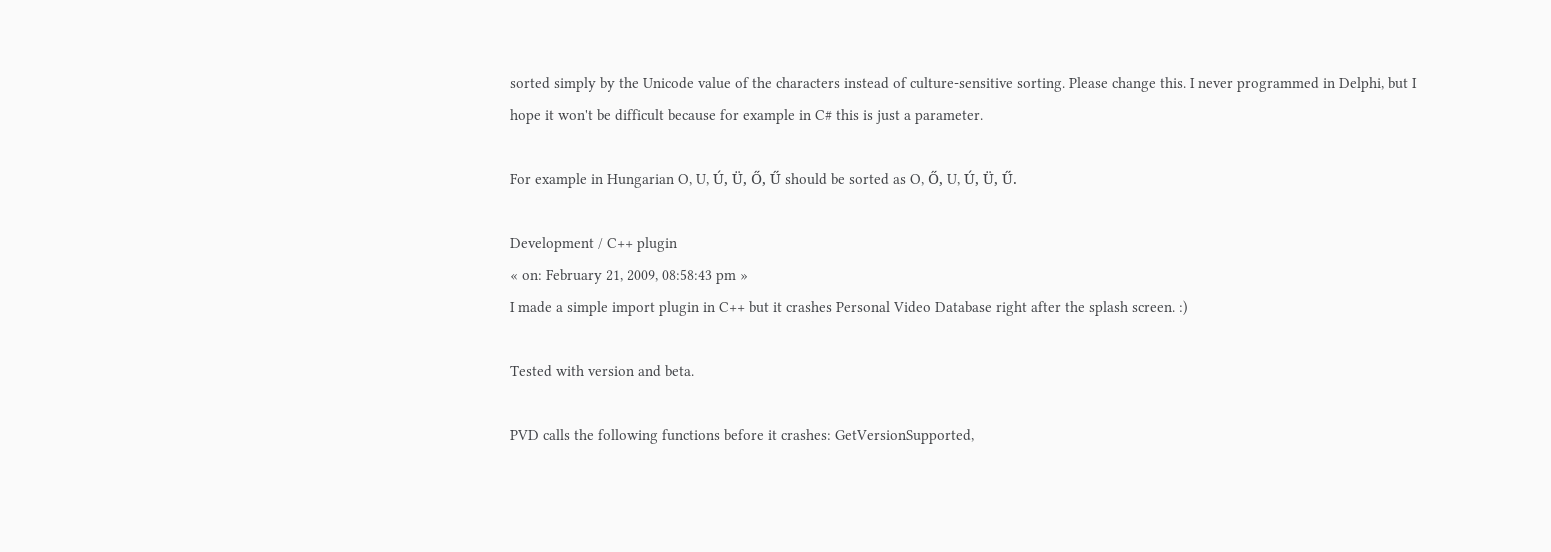sorted simply by the Unicode value of the characters instead of culture-sensitive sorting. Please change this. I never programmed in Delphi, but I hope it won't be difficult because for example in C# this is just a parameter.

For example in Hungarian O, U, Ú, Ü, Ő, Ű should be sorted as O, Ő, U, Ú, Ü, Ű.

Development / C++ plugin
« on: February 21, 2009, 08:58:43 pm »
I made a simple import plugin in C++ but it crashes Personal Video Database right after the splash screen. :)

Tested with version and beta.

PVD calls the following functions before it crashes: GetVersionSupported,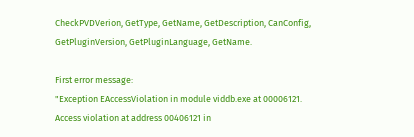CheckPVDVerion, GetType, GetName, GetDescription, CanConfig, GetPluginVersion, GetPluginLanguage, GetName.

First error message:
"Exception EAccessViolation in module viddb.exe at 00006121.
Access violation at address 00406121 in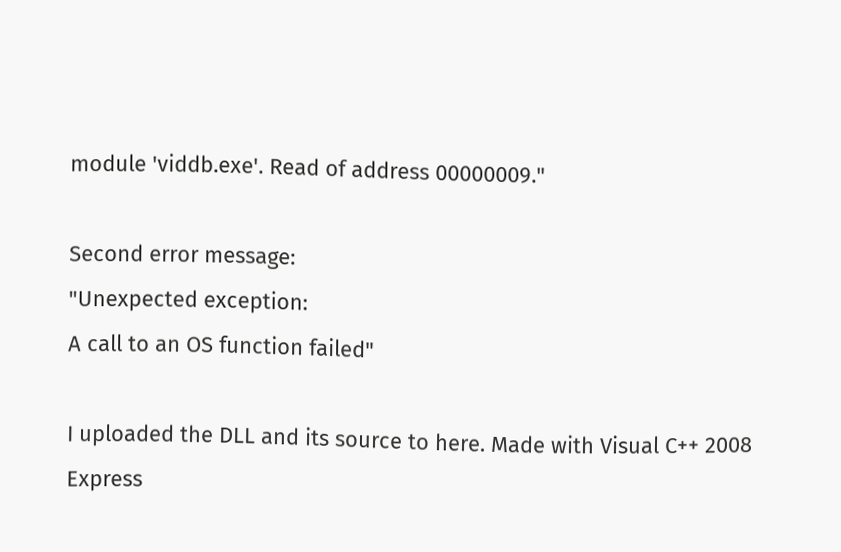module 'viddb.exe'. Read of address 00000009."

Second error message:
"Unexpected exception:
A call to an OS function failed"

I uploaded the DLL and its source to here. Made with Visual C++ 2008 Express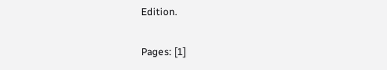Edition.

Pages: [1]